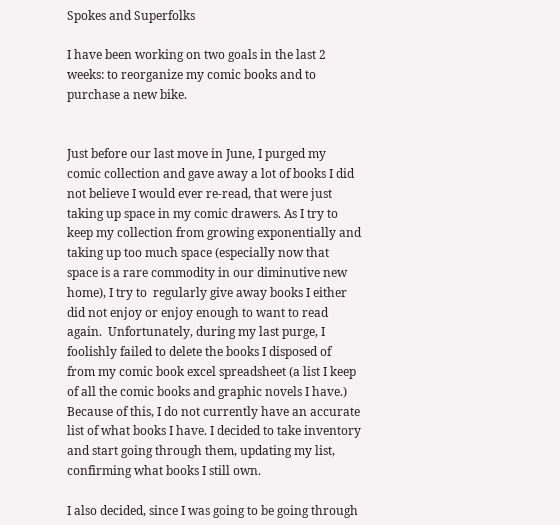Spokes and Superfolks

I have been working on two goals in the last 2 weeks: to reorganize my comic books and to purchase a new bike.


Just before our last move in June, I purged my comic collection and gave away a lot of books I did not believe I would ever re-read, that were just taking up space in my comic drawers. As I try to keep my collection from growing exponentially and taking up too much space (especially now that space is a rare commodity in our diminutive new home), I try to  regularly give away books I either did not enjoy or enjoy enough to want to read again.  Unfortunately, during my last purge, I foolishly failed to delete the books I disposed of from my comic book excel spreadsheet (a list I keep of all the comic books and graphic novels I have.) Because of this, I do not currently have an accurate list of what books I have. I decided to take inventory and start going through them, updating my list, confirming what books I still own.

I also decided, since I was going to be going through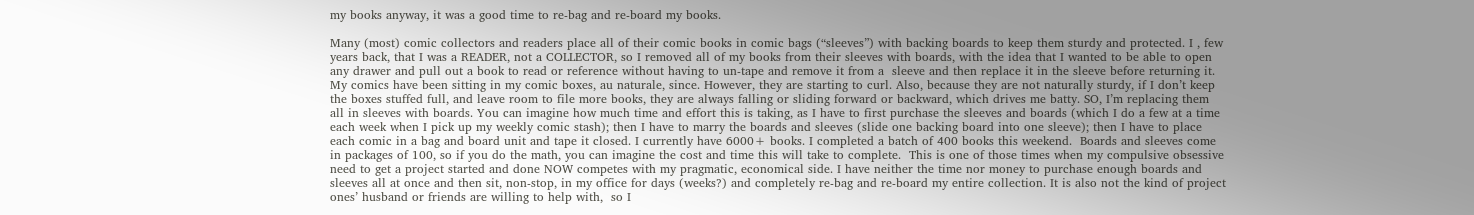my books anyway, it was a good time to re-bag and re-board my books.

Many (most) comic collectors and readers place all of their comic books in comic bags (“sleeves”) with backing boards to keep them sturdy and protected. I , few years back, that I was a READER, not a COLLECTOR, so I removed all of my books from their sleeves with boards, with the idea that I wanted to be able to open any drawer and pull out a book to read or reference without having to un-tape and remove it from a  sleeve and then replace it in the sleeve before returning it. My comics have been sitting in my comic boxes, au naturale, since. However, they are starting to curl. Also, because they are not naturally sturdy, if I don’t keep the boxes stuffed full, and leave room to file more books, they are always falling or sliding forward or backward, which drives me batty. SO, I’m replacing them all in sleeves with boards. You can imagine how much time and effort this is taking, as I have to first purchase the sleeves and boards (which I do a few at a time each week when I pick up my weekly comic stash); then I have to marry the boards and sleeves (slide one backing board into one sleeve); then I have to place each comic in a bag and board unit and tape it closed. I currently have 6000+ books. I completed a batch of 400 books this weekend.  Boards and sleeves come in packages of 100, so if you do the math, you can imagine the cost and time this will take to complete.  This is one of those times when my compulsive obsessive need to get a project started and done NOW competes with my pragmatic, economical side. I have neither the time nor money to purchase enough boards and sleeves all at once and then sit, non-stop, in my office for days (weeks?) and completely re-bag and re-board my entire collection. It is also not the kind of project ones’ husband or friends are willing to help with,  so I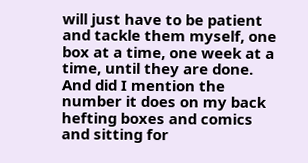will just have to be patient and tackle them myself, one box at a time, one week at a time, until they are done. And did I mention the number it does on my back hefting boxes and comics and sitting for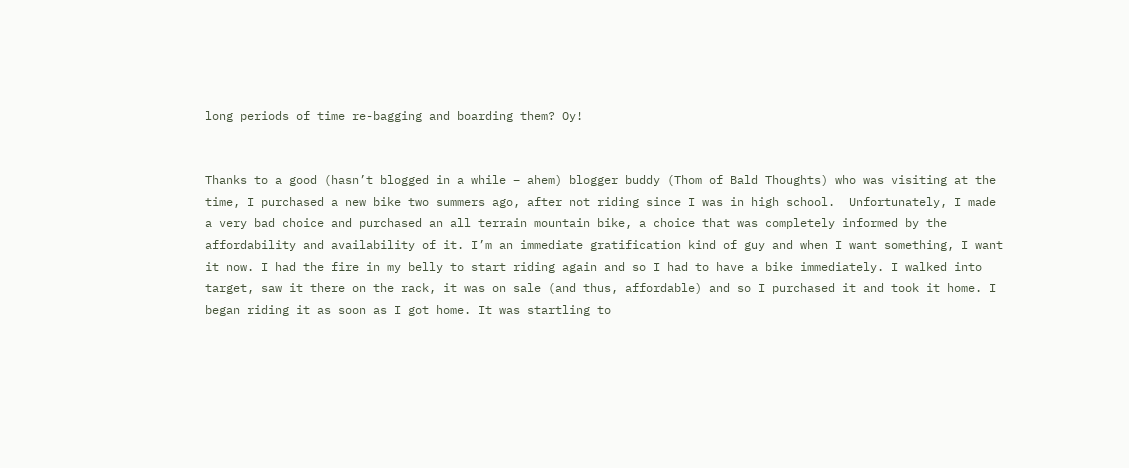long periods of time re-bagging and boarding them? Oy!


Thanks to a good (hasn’t blogged in a while – ahem) blogger buddy (Thom of Bald Thoughts) who was visiting at the time, I purchased a new bike two summers ago, after not riding since I was in high school.  Unfortunately, I made a very bad choice and purchased an all terrain mountain bike, a choice that was completely informed by the affordability and availability of it. I’m an immediate gratification kind of guy and when I want something, I want it now. I had the fire in my belly to start riding again and so I had to have a bike immediately. I walked into target, saw it there on the rack, it was on sale (and thus, affordable) and so I purchased it and took it home. I began riding it as soon as I got home. It was startling to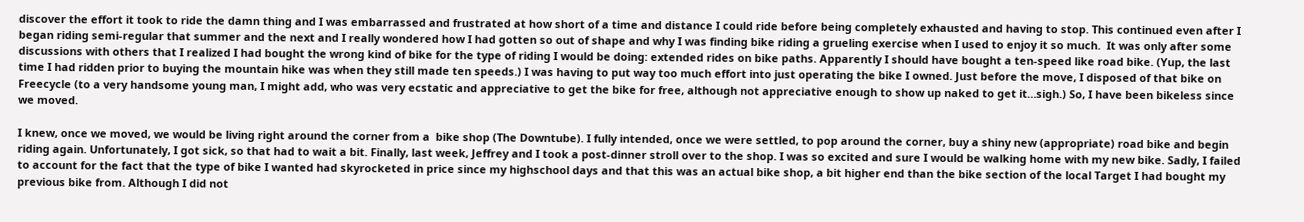discover the effort it took to ride the damn thing and I was embarrassed and frustrated at how short of a time and distance I could ride before being completely exhausted and having to stop. This continued even after I began riding semi-regular that summer and the next and I really wondered how I had gotten so out of shape and why I was finding bike riding a grueling exercise when I used to enjoy it so much.  It was only after some discussions with others that I realized I had bought the wrong kind of bike for the type of riding I would be doing: extended rides on bike paths. Apparently I should have bought a ten-speed like road bike. (Yup, the last time I had ridden prior to buying the mountain hike was when they still made ten speeds.) I was having to put way too much effort into just operating the bike I owned. Just before the move, I disposed of that bike on Freecycle (to a very handsome young man, I might add, who was very ecstatic and appreciative to get the bike for free, although not appreciative enough to show up naked to get it…sigh.) So, I have been bikeless since we moved.

I knew, once we moved, we would be living right around the corner from a  bike shop (The Downtube). I fully intended, once we were settled, to pop around the corner, buy a shiny new (appropriate) road bike and begin riding again. Unfortunately, I got sick, so that had to wait a bit. Finally, last week, Jeffrey and I took a post-dinner stroll over to the shop. I was so excited and sure I would be walking home with my new bike. Sadly, I failed to account for the fact that the type of bike I wanted had skyrocketed in price since my highschool days and that this was an actual bike shop, a bit higher end than the bike section of the local Target I had bought my previous bike from. Although I did not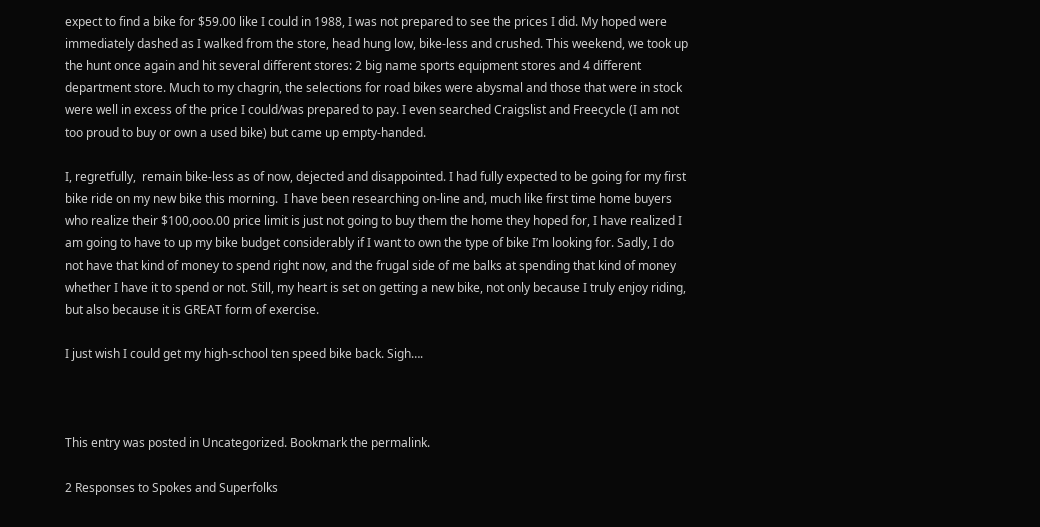expect to find a bike for $59.00 like I could in 1988, I was not prepared to see the prices I did. My hoped were immediately dashed as I walked from the store, head hung low, bike-less and crushed. This weekend, we took up the hunt once again and hit several different stores: 2 big name sports equipment stores and 4 different department store. Much to my chagrin, the selections for road bikes were abysmal and those that were in stock were well in excess of the price I could/was prepared to pay. I even searched Craigslist and Freecycle (I am not too proud to buy or own a used bike) but came up empty-handed.

I, regretfully,  remain bike-less as of now, dejected and disappointed. I had fully expected to be going for my first bike ride on my new bike this morning.  I have been researching on-line and, much like first time home buyers who realize their $100,ooo.00 price limit is just not going to buy them the home they hoped for, I have realized I am going to have to up my bike budget considerably if I want to own the type of bike I’m looking for. Sadly, I do not have that kind of money to spend right now, and the frugal side of me balks at spending that kind of money whether I have it to spend or not. Still, my heart is set on getting a new bike, not only because I truly enjoy riding, but also because it is GREAT form of exercise.

I just wish I could get my high-school ten speed bike back. Sigh….



This entry was posted in Uncategorized. Bookmark the permalink.

2 Responses to Spokes and Superfolks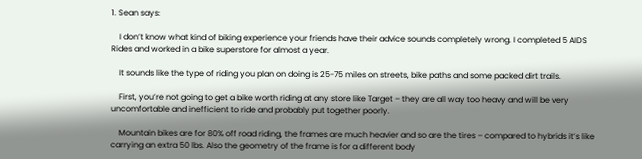1. Sean says:

    I don’t know what kind of biking experience your friends have their advice sounds completely wrong. I completed 5 AIDS Rides and worked in a bike superstore for almost a year.

    It sounds like the type of riding you plan on doing is 25-75 miles on streets, bike paths and some packed dirt trails.

    First, you’re not going to get a bike worth riding at any store like Target – they are all way too heavy and will be very uncomfortable and inefficient to ride and probably put together poorly.

    Mountain bikes are for 80% off road riding, the frames are much heavier and so are the tires – compared to hybrids it’s like carrying an extra 50 lbs. Also the geometry of the frame is for a different body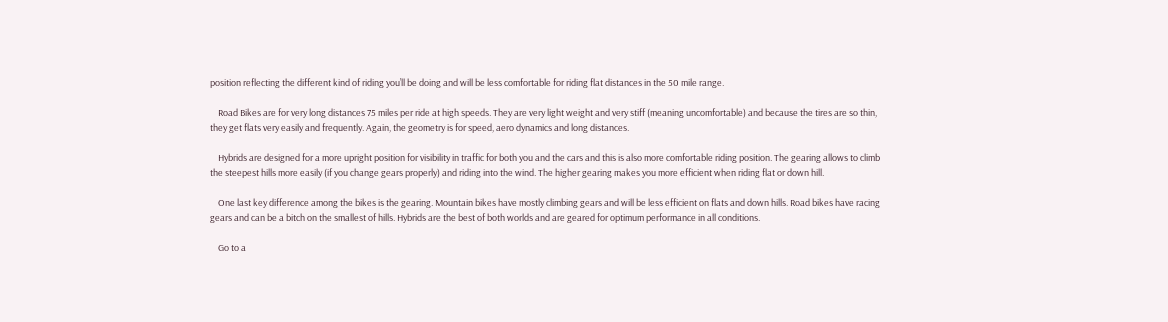position reflecting the different kind of riding you’ll be doing and will be less comfortable for riding flat distances in the 50 mile range.

    Road Bikes are for very long distances 75 miles per ride at high speeds. They are very light weight and very stiff (meaning uncomfortable) and because the tires are so thin, they get flats very easily and frequently. Again, the geometry is for speed, aero dynamics and long distances.

    Hybrids are designed for a more upright position for visibility in traffic for both you and the cars and this is also more comfortable riding position. The gearing allows to climb the steepest hills more easily (if you change gears properly) and riding into the wind. The higher gearing makes you more efficient when riding flat or down hill.

    One last key difference among the bikes is the gearing. Mountain bikes have mostly climbing gears and will be less efficient on flats and down hills. Road bikes have racing gears and can be a bitch on the smallest of hills. Hybrids are the best of both worlds and are geared for optimum performance in all conditions.

    Go to a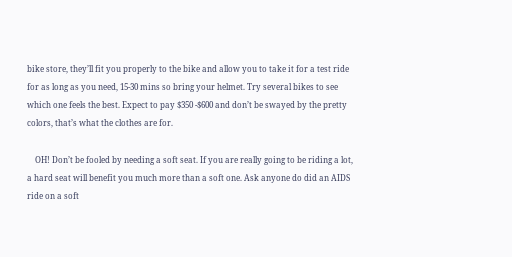bike store, they’ll fit you properly to the bike and allow you to take it for a test ride for as long as you need, 15-30 mins so bring your helmet. Try several bikes to see which one feels the best. Expect to pay $350 -$600 and don’t be swayed by the pretty colors, that’s what the clothes are for.

    OH! Don’t be fooled by needing a soft seat. If you are really going to be riding a lot, a hard seat will benefit you much more than a soft one. Ask anyone do did an AIDS ride on a soft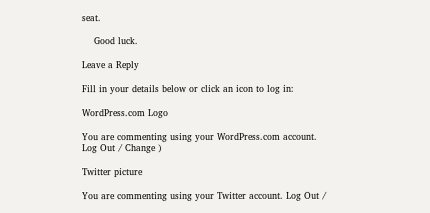seat.

    Good luck.

Leave a Reply

Fill in your details below or click an icon to log in:

WordPress.com Logo

You are commenting using your WordPress.com account. Log Out / Change )

Twitter picture

You are commenting using your Twitter account. Log Out /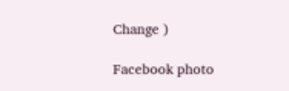Change )

Facebook photo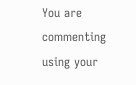You are commenting using your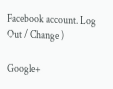Facebook account. Log Out / Change )

Google+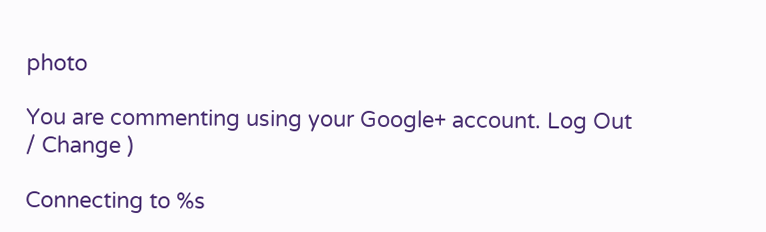photo

You are commenting using your Google+ account. Log Out / Change )

Connecting to %s